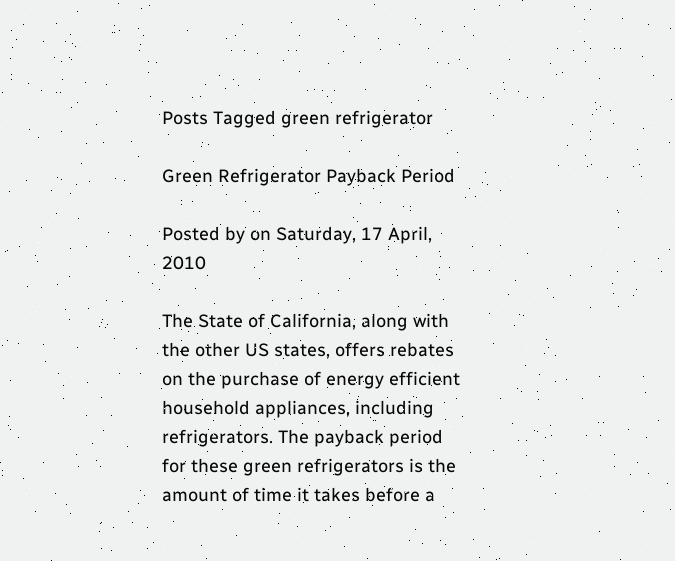Posts Tagged green refrigerator

Green Refrigerator Payback Period

Posted by on Saturday, 17 April, 2010

The State of California, along with the other US states, offers rebates on the purchase of energy efficient household appliances, including refrigerators. The payback period for these green refrigerators is the amount of time it takes before a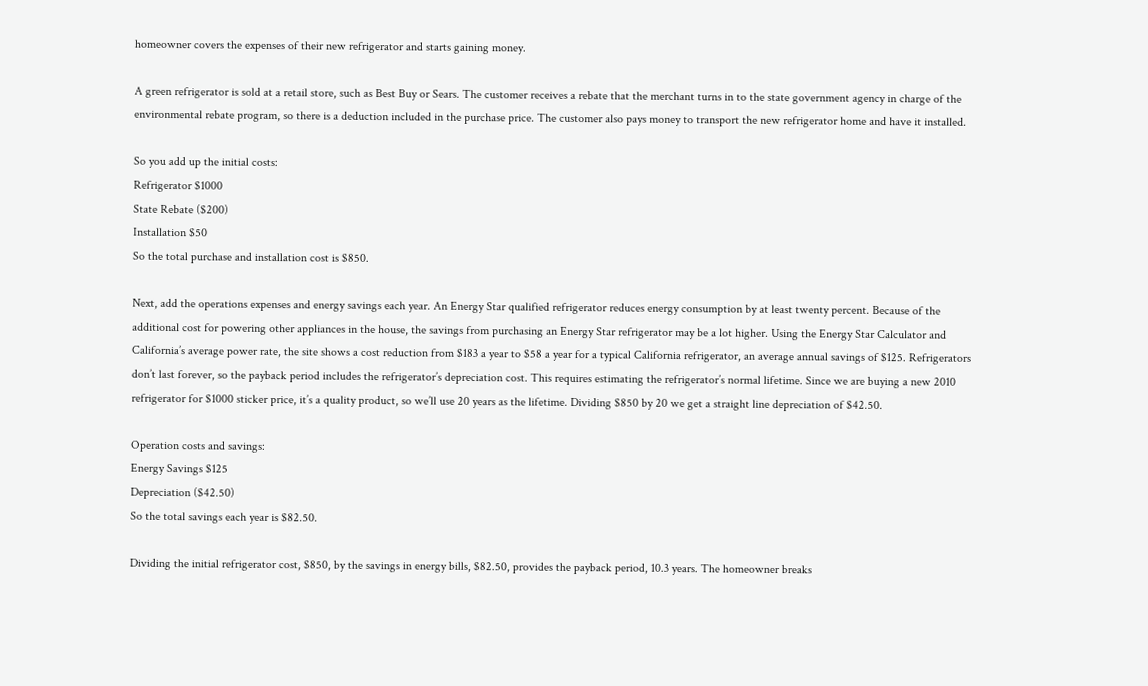homeowner covers the expenses of their new refrigerator and starts gaining money.

A green refrigerator is sold at a retail store, such as Best Buy or Sears. The customer receives a rebate that the merchant turns in to the state government agency in charge of the environmental rebate program, so there is a deduction included in the purchase price. The customer also pays money to transport the new refrigerator home and have it installed.

So you add up the initial costs:
Refrigerator $1000
State Rebate ($200)
Installation $50
So the total purchase and installation cost is $850.

Next, add the operations expenses and energy savings each year. An Energy Star qualified refrigerator reduces energy consumption by at least twenty percent. Because of the additional cost for powering other appliances in the house, the savings from purchasing an Energy Star refrigerator may be a lot higher. Using the Energy Star Calculator and California’s average power rate, the site shows a cost reduction from $183 a year to $58 a year for a typical California refrigerator, an average annual savings of $125. Refrigerators don’t last forever, so the payback period includes the refrigerator’s depreciation cost. This requires estimating the refrigerator’s normal lifetime. Since we are buying a new 2010 refrigerator for $1000 sticker price, it’s a quality product, so we’ll use 20 years as the lifetime. Dividing $850 by 20 we get a straight line depreciation of $42.50.

Operation costs and savings:
Energy Savings $125
Depreciation ($42.50)
So the total savings each year is $82.50.

Dividing the initial refrigerator cost, $850, by the savings in energy bills, $82.50, provides the payback period, 10.3 years. The homeowner breaks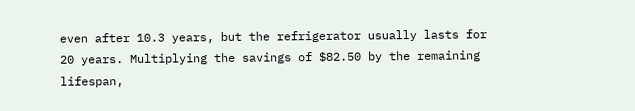even after 10.3 years, but the refrigerator usually lasts for 20 years. Multiplying the savings of $82.50 by the remaining lifespan,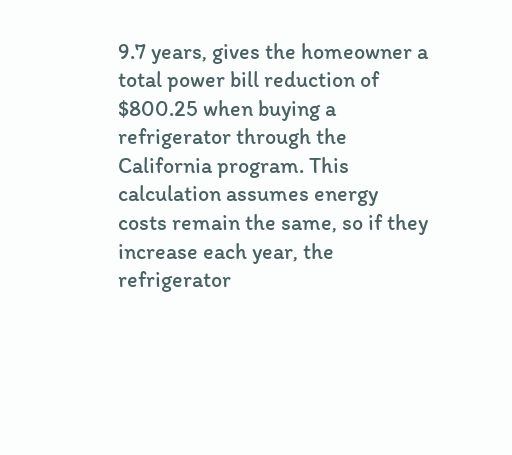9.7 years, gives the homeowner a total power bill reduction of $800.25 when buying a refrigerator through the California program. This calculation assumes energy costs remain the same, so if they increase each year, the refrigerator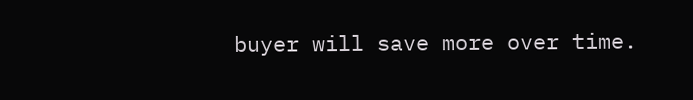buyer will save more over time.